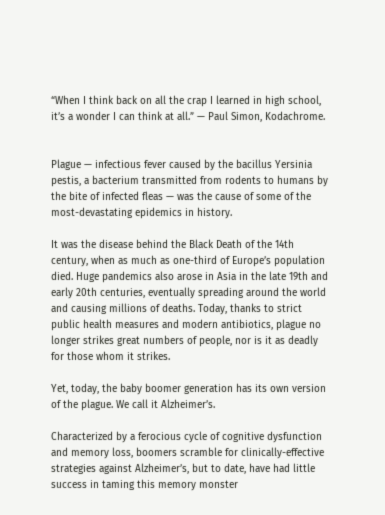“When I think back on all the crap I learned in high school, it’s a wonder I can think at all.” — Paul Simon, Kodachrome.


Plague — infectious fever caused by the bacillus Yersinia pestis, a bacterium transmitted from rodents to humans by the bite of infected fleas — was the cause of some of the most-devastating epidemics in history.

It was the disease behind the Black Death of the 14th century, when as much as one-third of Europe’s population died. Huge pandemics also arose in Asia in the late 19th and early 20th centuries, eventually spreading around the world and causing millions of deaths. Today, thanks to strict public health measures and modern antibiotics, plague no longer strikes great numbers of people, nor is it as deadly for those whom it strikes.

Yet, today, the baby boomer generation has its own version of the plague. We call it Alzheimer’s.

Characterized by a ferocious cycle of cognitive dysfunction and memory loss, boomers scramble for clinically-effective strategies against Alzheimer’s, but to date, have had little success in taming this memory monster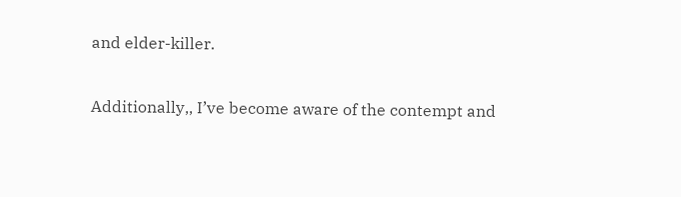and elder-killer.

Additionally,, I’ve become aware of the contempt and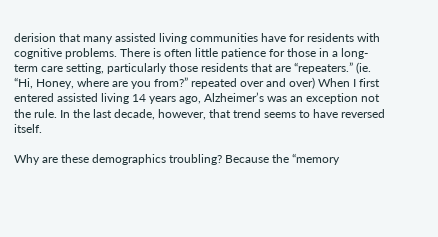derision that many assisted living communities have for residents with cognitive problems. There is often little patience for those in a long-term care setting, particularly those residents that are “repeaters.” (ie. “Hi, Honey, where are you from?” repeated over and over) When I first entered assisted living 14 years ago, Alzheimer’s was an exception not the rule. In the last decade, however, that trend seems to have reversed itself.

Why are these demographics troubling? Because the “memory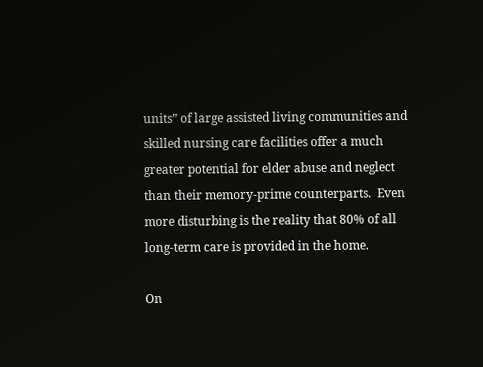units” of large assisted living communities and skilled nursing care facilities offer a much greater potential for elder abuse and neglect than their memory-prime counterparts.  Even more disturbing is the reality that 80% of all long-term care is provided in the home.

On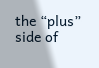the “plus” side of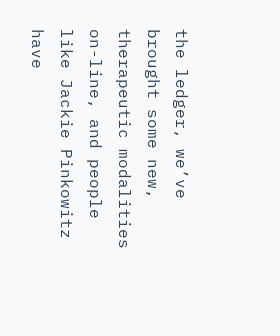the ledger, we’ve brought some new, therapeutic modalities on-line, and people like Jackie Pinkowitz have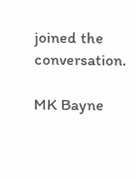joined the conversation.

MK Bayne